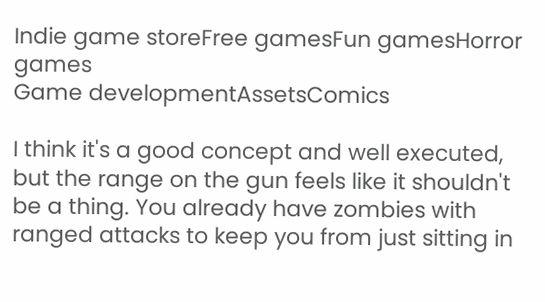Indie game storeFree gamesFun gamesHorror games
Game developmentAssetsComics

I think it's a good concept and well executed, but the range on the gun feels like it shouldn't be a thing. You already have zombies with ranged attacks to keep you from just sitting in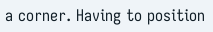a corner. Having to position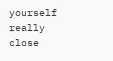yourself really close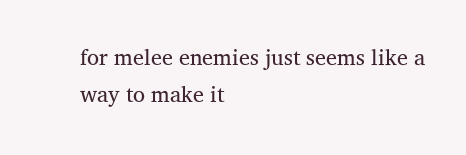for melee enemies just seems like a way to make it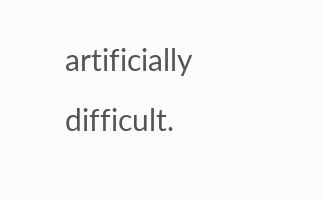artificially difficult.